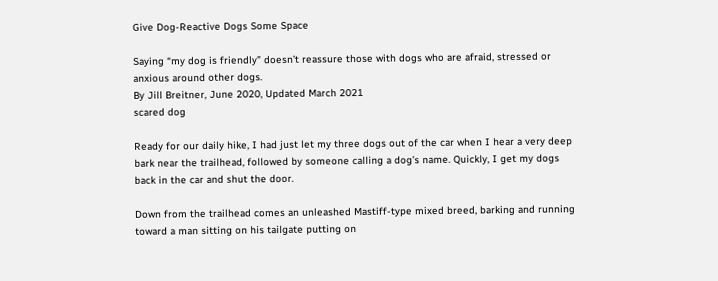Give Dog-Reactive Dogs Some Space

Saying “my dog is friendly” doesn’t reassure those with dogs who are afraid, stressed or anxious around other dogs.
By Jill Breitner, June 2020, Updated March 2021
scared dog

Ready for our daily hike, I had just let my three dogs out of the car when I hear a very deep bark near the trailhead, followed by someone calling a dog’s name. Quickly, I get my dogs back in the car and shut the door.

Down from the trailhead comes an unleashed Mastiff-type mixed breed, barking and running toward a man sitting on his tailgate putting on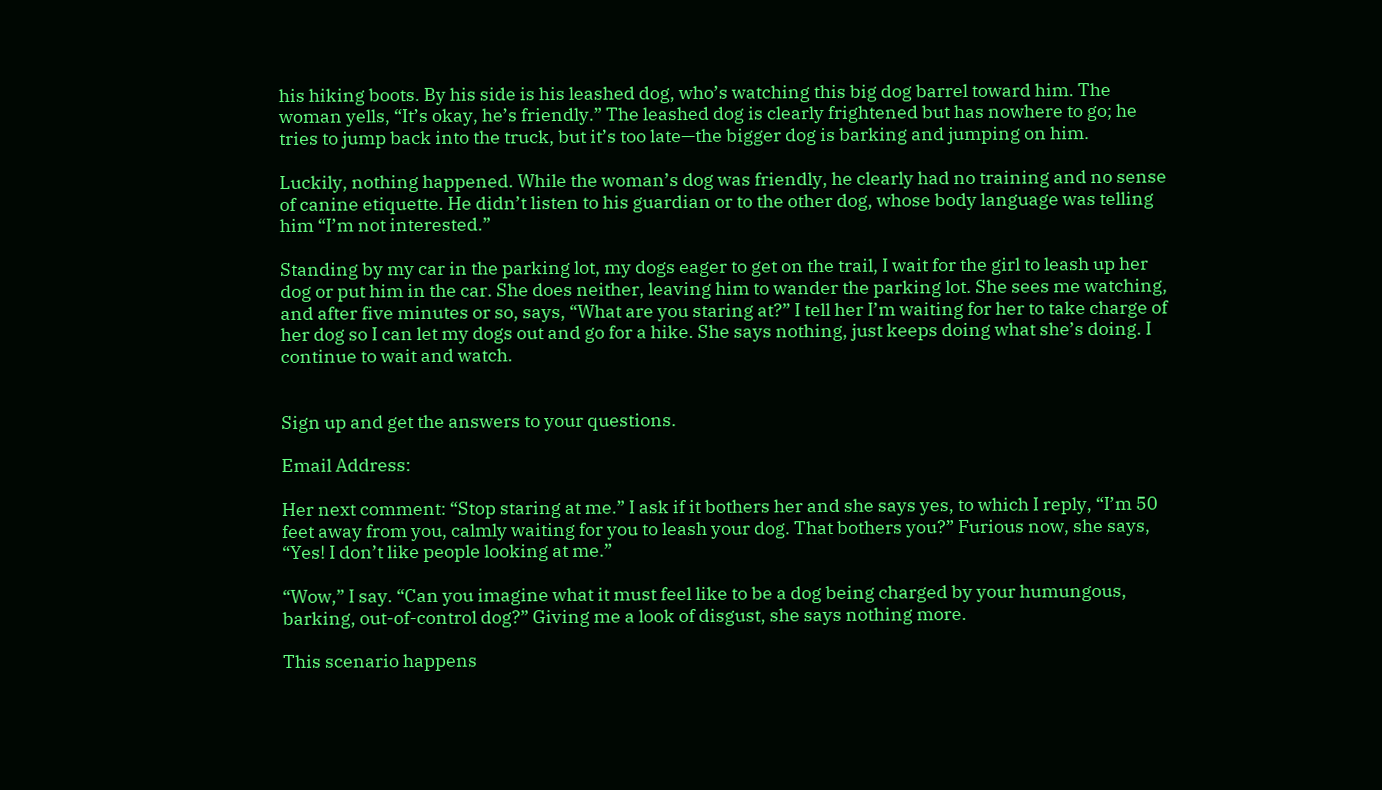his hiking boots. By his side is his leashed dog, who’s watching this big dog barrel toward him. The woman yells, “It’s okay, he’s friendly.” The leashed dog is clearly frightened but has nowhere to go; he tries to jump back into the truck, but it’s too late—the bigger dog is barking and jumping on him.

Luckily, nothing happened. While the woman’s dog was friendly, he clearly had no training and no sense of canine etiquette. He didn’t listen to his guardian or to the other dog, whose body language was telling him “I’m not interested.”

Standing by my car in the parking lot, my dogs eager to get on the trail, I wait for the girl to leash up her dog or put him in the car. She does neither, leaving him to wander the parking lot. She sees me watching, and after five minutes or so, says, “What are you staring at?” I tell her I’m waiting for her to take charge of her dog so I can let my dogs out and go for a hike. She says nothing, just keeps doing what she’s doing. I continue to wait and watch.


Sign up and get the answers to your questions.

Email Address:

Her next comment: “Stop staring at me.” I ask if it bothers her and she says yes, to which I reply, “I’m 50 feet away from you, calmly waiting for you to leash your dog. That bothers you?” Furious now, she says, “Yes! I don’t like people looking at me.”

“Wow,” I say. “Can you imagine what it must feel like to be a dog being charged by your humungous, barking, out-of-control dog?” Giving me a look of disgust, she says nothing more.

This scenario happens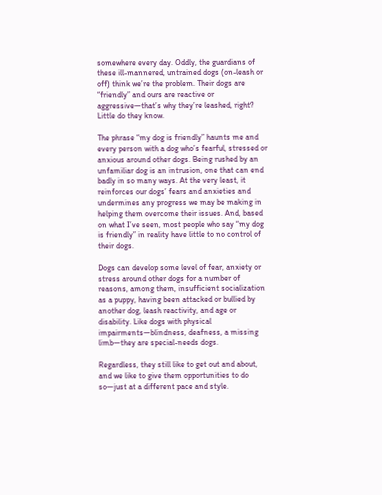somewhere every day. Oddly, the guardians of these ill-mannered, untrained dogs (on-leash or off) think we’re the problem. Their dogs are “friendly” and ours are reactive or aggressive—that’s why they’re leashed, right? Little do they know.

The phrase “my dog is friendly” haunts me and every person with a dog who’s fearful, stressed or anxious around other dogs. Being rushed by an unfamiliar dog is an intrusion, one that can end badly in so many ways. At the very least, it reinforces our dogs’ fears and anxieties and undermines any progress we may be making in helping them overcome their issues. And, based on what I’ve seen, most people who say “my dog is friendly” in reality have little to no control of their dogs.

Dogs can develop some level of fear, anxiety or stress around other dogs for a number of reasons, among them, insufficient socialization as a puppy, having been attacked or bullied by another dog, leash reactivity, and age or disability. Like dogs with physical impairments—blindness, deafness, a missing limb—they are special-needs dogs.

Regardless, they still like to get out and about, and we like to give them opportunities to do so—just at a different pace and style.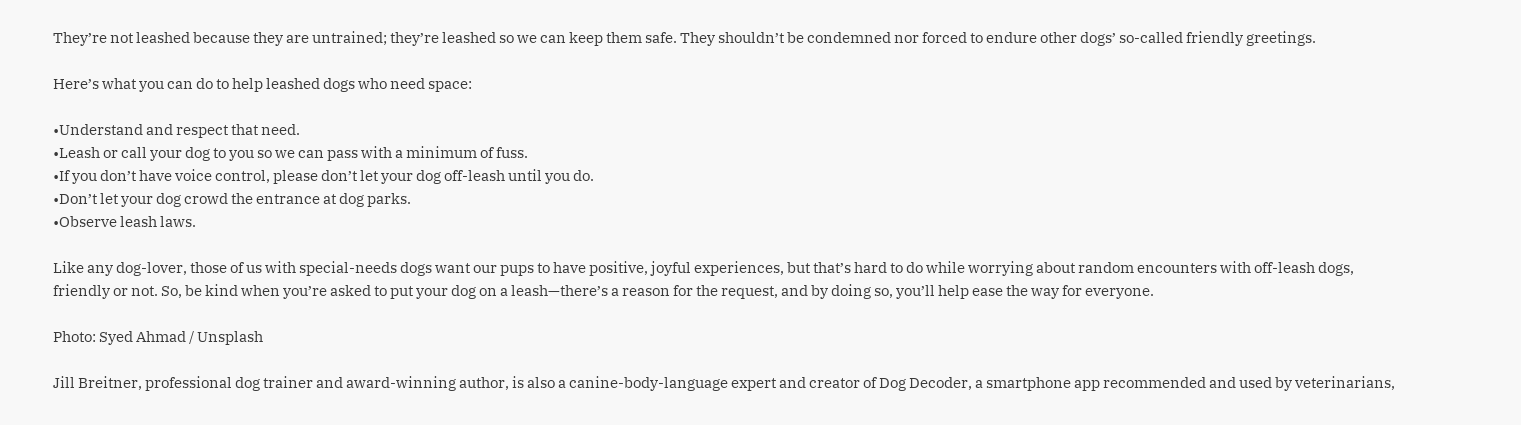They’re not leashed because they are untrained; they’re leashed so we can keep them safe. They shouldn’t be condemned nor forced to endure other dogs’ so-called friendly greetings.

Here’s what you can do to help leashed dogs who need space:

•Understand and respect that need.
•Leash or call your dog to you so we can pass with a minimum of fuss.
•If you don’t have voice control, please don’t let your dog off-leash until you do.
•Don’t let your dog crowd the entrance at dog parks.
•Observe leash laws.

Like any dog-lover, those of us with special-needs dogs want our pups to have positive, joyful experiences, but that’s hard to do while worrying about random encounters with off-leash dogs, friendly or not. So, be kind when you’re asked to put your dog on a leash—there’s a reason for the request, and by doing so, you’ll help ease the way for everyone.

Photo: Syed Ahmad / Unsplash

Jill Breitner, professional dog trainer and award-winning author, is also a canine-body-language expert and creator of Dog Decoder, a smartphone app recommended and used by veterinarians,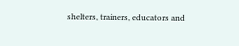shelters, trainers, educators and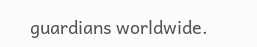guardians worldwide.